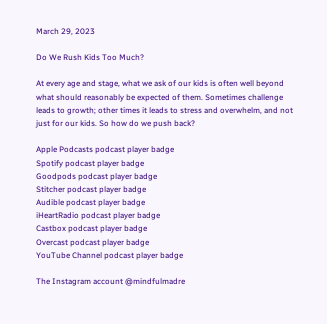March 29, 2023

Do We Rush Kids Too Much?

At every age and stage, what we ask of our kids is often well beyond what should reasonably be expected of them. Sometimes challenge leads to growth; other times it leads to stress and overwhelm, and not just for our kids. So how do we push back?

Apple Podcasts podcast player badge
Spotify podcast player badge
Goodpods podcast player badge
Stitcher podcast player badge
Audible podcast player badge
iHeartRadio podcast player badge
Castbox podcast player badge
Overcast podcast player badge
YouTube Channel podcast player badge

The Instagram account @mindfulmadre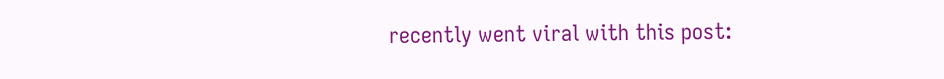recently went viral with this post: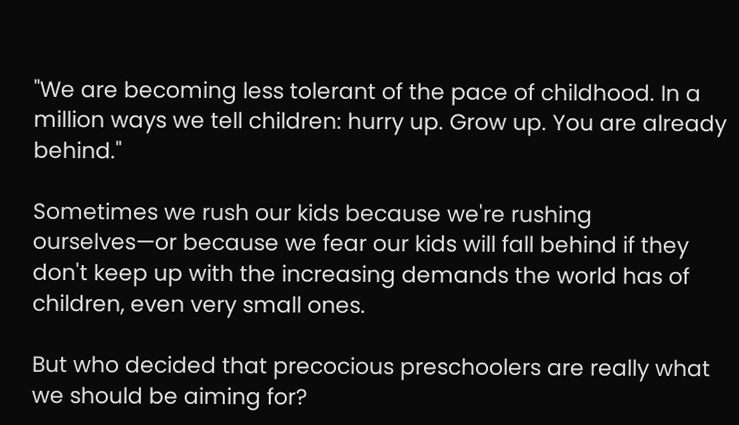"We are becoming less tolerant of the pace of childhood. In a million ways we tell children: hurry up. Grow up. You are already behind."

Sometimes we rush our kids because we're rushing ourselves—or because we fear our kids will fall behind if they don't keep up with the increasing demands the world has of children, even very small ones.

But who decided that precocious preschoolers are really what we should be aiming for?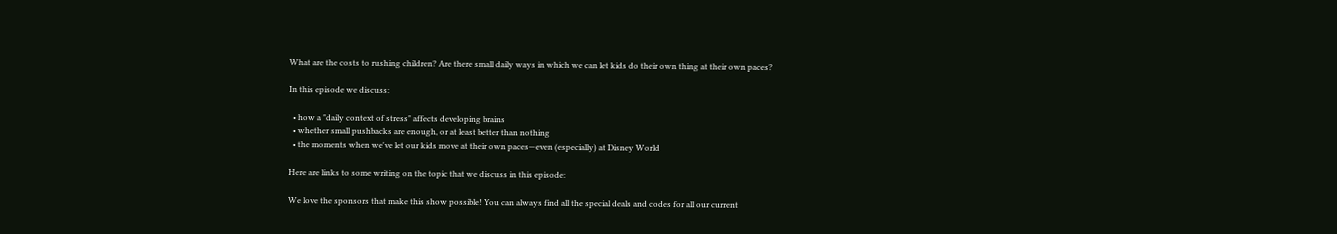What are the costs to rushing children? Are there small daily ways in which we can let kids do their own thing at their own paces?

In this episode we discuss:

  • how a "daily context of stress" affects developing brains
  • whether small pushbacks are enough, or at least better than nothing
  • the moments when we've let our kids move at their own paces—even (especially) at Disney World

Here are links to some writing on the topic that we discuss in this episode:

We love the sponsors that make this show possible! You can always find all the special deals and codes for all our current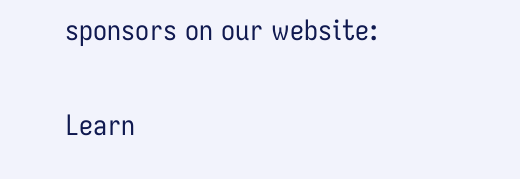sponsors on our website:

Learn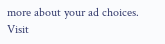more about your ad choices. Visit